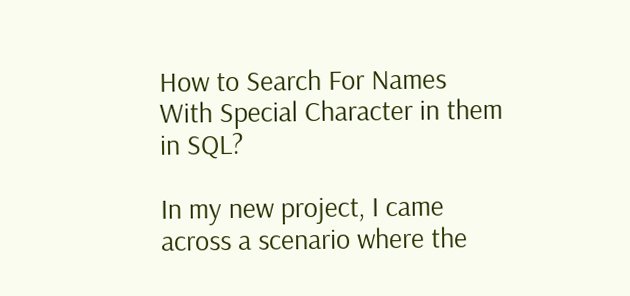How to Search For Names With Special Character in them in SQL?

In my new project, I came across a scenario where the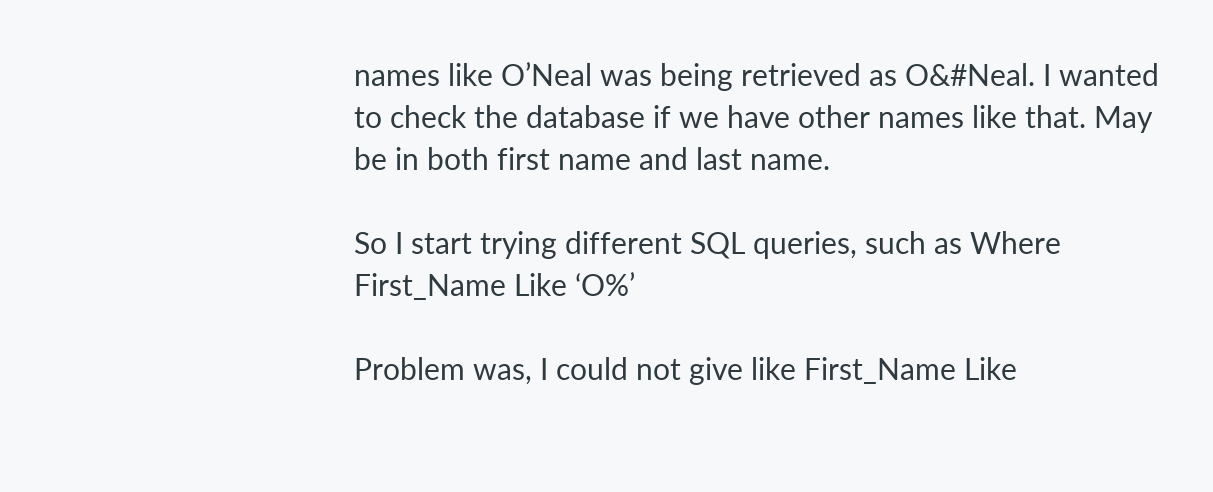names like O’Neal was being retrieved as O&#Neal. I wanted to check the database if we have other names like that. May be in both first name and last name.

So I start trying different SQL queries, such as Where First_Name Like ‘O%’

Problem was, I could not give like First_Name Like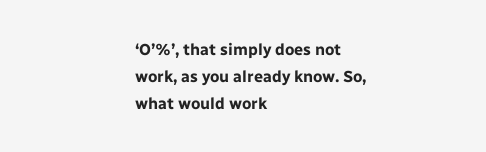‘O’%’, that simply does not work, as you already know. So, what would work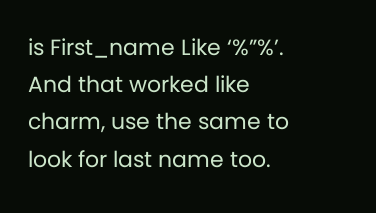is First_name Like ‘%”%’. And that worked like charm, use the same to look for last name too.